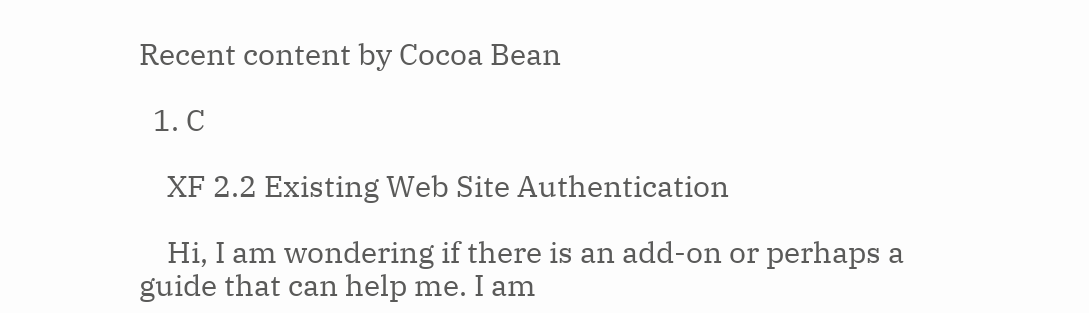Recent content by Cocoa Bean

  1. C

    XF 2.2 Existing Web Site Authentication

    Hi, I am wondering if there is an add-on or perhaps a guide that can help me. I am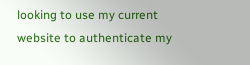looking to use my current website to authenticate my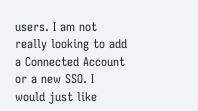users. I am not really looking to add a Connected Account or a new SSO. I would just like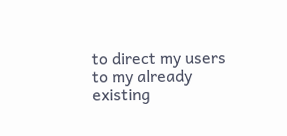to direct my users to my already existing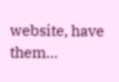website, have them...